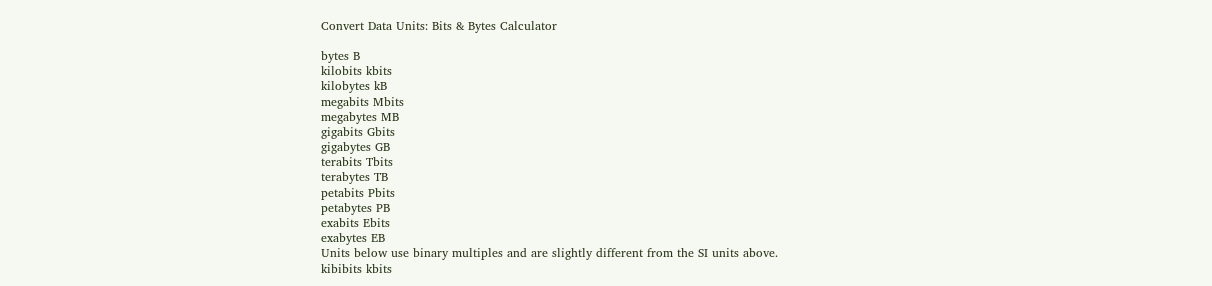Convert Data Units: Bits & Bytes Calculator

bytes B
kilobits kbits
kilobytes kB
megabits Mbits
megabytes MB
gigabits Gbits
gigabytes GB
terabits Tbits
terabytes TB
petabits Pbits
petabytes PB
exabits Ebits
exabytes EB
Units below use binary multiples and are slightly different from the SI units above.
kibibits kbits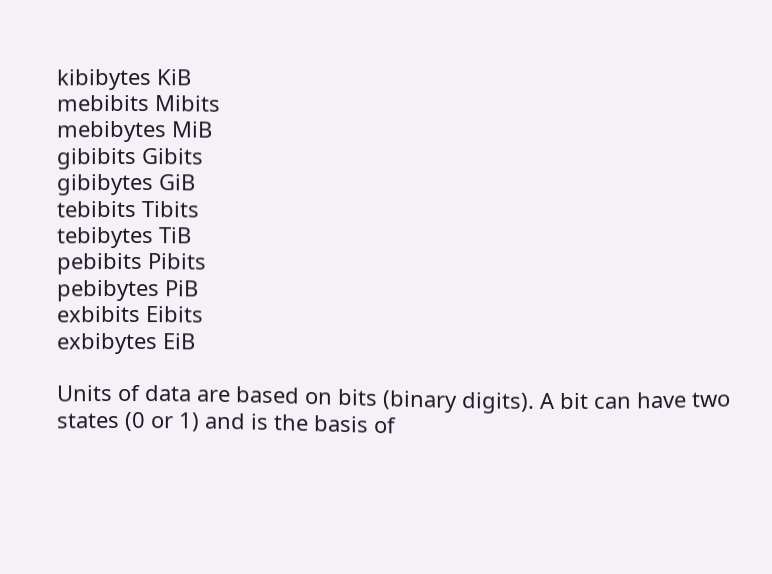kibibytes KiB
mebibits Mibits
mebibytes MiB
gibibits Gibits
gibibytes GiB
tebibits Tibits
tebibytes TiB
pebibits Pibits
pebibytes PiB
exbibits Eibits
exbibytes EiB

Units of data are based on bits (binary digits). A bit can have two states (0 or 1) and is the basis of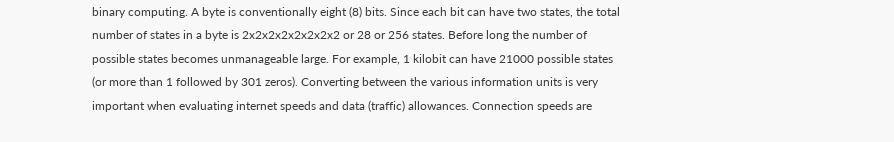binary computing. A byte is conventionally eight (8) bits. Since each bit can have two states, the total number of states in a byte is 2x2x2x2x2x2x2x2 or 28 or 256 states. Before long the number of possible states becomes unmanageable large. For example, 1 kilobit can have 21000 possible states (or more than 1 followed by 301 zeros). Converting between the various information units is very important when evaluating internet speeds and data (traffic) allowances. Connection speeds are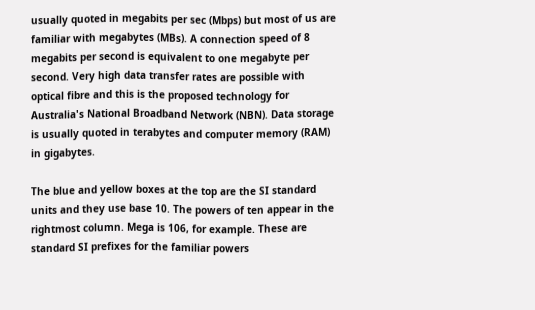usually quoted in megabits per sec (Mbps) but most of us are familiar with megabytes (MBs). A connection speed of 8 megabits per second is equivalent to one megabyte per second. Very high data transfer rates are possible with optical fibre and this is the proposed technology for Australia's National Broadband Network (NBN). Data storage is usually quoted in terabytes and computer memory (RAM) in gigabytes.

The blue and yellow boxes at the top are the SI standard units and they use base 10. The powers of ten appear in the rightmost column. Mega is 106, for example. These are standard SI prefixes for the familiar powers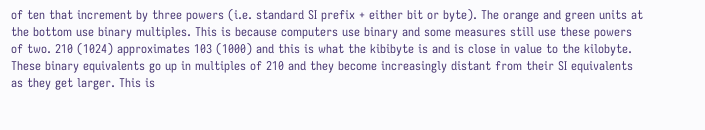of ten that increment by three powers (i.e. standard SI prefix + either bit or byte). The orange and green units at the bottom use binary multiples. This is because computers use binary and some measures still use these powers of two. 210 (1024) approximates 103 (1000) and this is what the kibibyte is and is close in value to the kilobyte. These binary equivalents go up in multiples of 210 and they become increasingly distant from their SI equivalents as they get larger. This is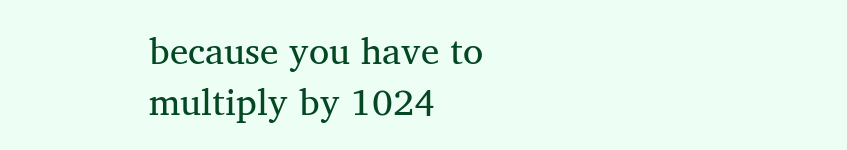because you have to multiply by 1024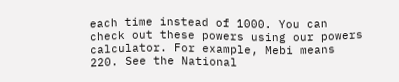each time instead of 1000. You can check out these powers using our powers calculator. For example, Mebi means 220. See the National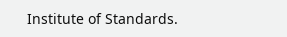Institute of Standards.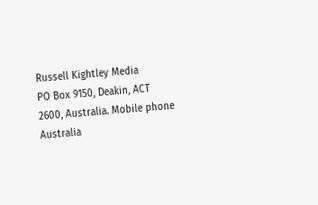Russell Kightley Media
PO Box 9150, Deakin, ACT 2600, Australia. Mobile phone Australia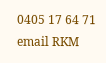0405 17 64 71
email RKM